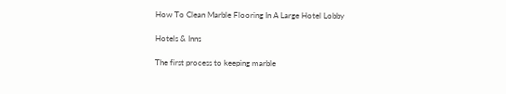How To Clean Marble Flooring In A Large Hotel Lobby

Hotels & Inns

The first process to keeping marble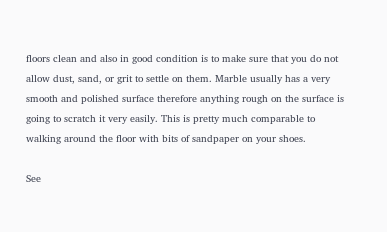floors clean and also in good condition is to make sure that you do not allow dust, sand, or grit to settle on them. Marble usually has a very smooth and polished surface therefore anything rough on the surface is going to scratch it very easily. This is pretty much comparable to walking around the floor with bits of sandpaper on your shoes.

See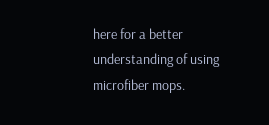here for a better understanding of using microfiber mops.